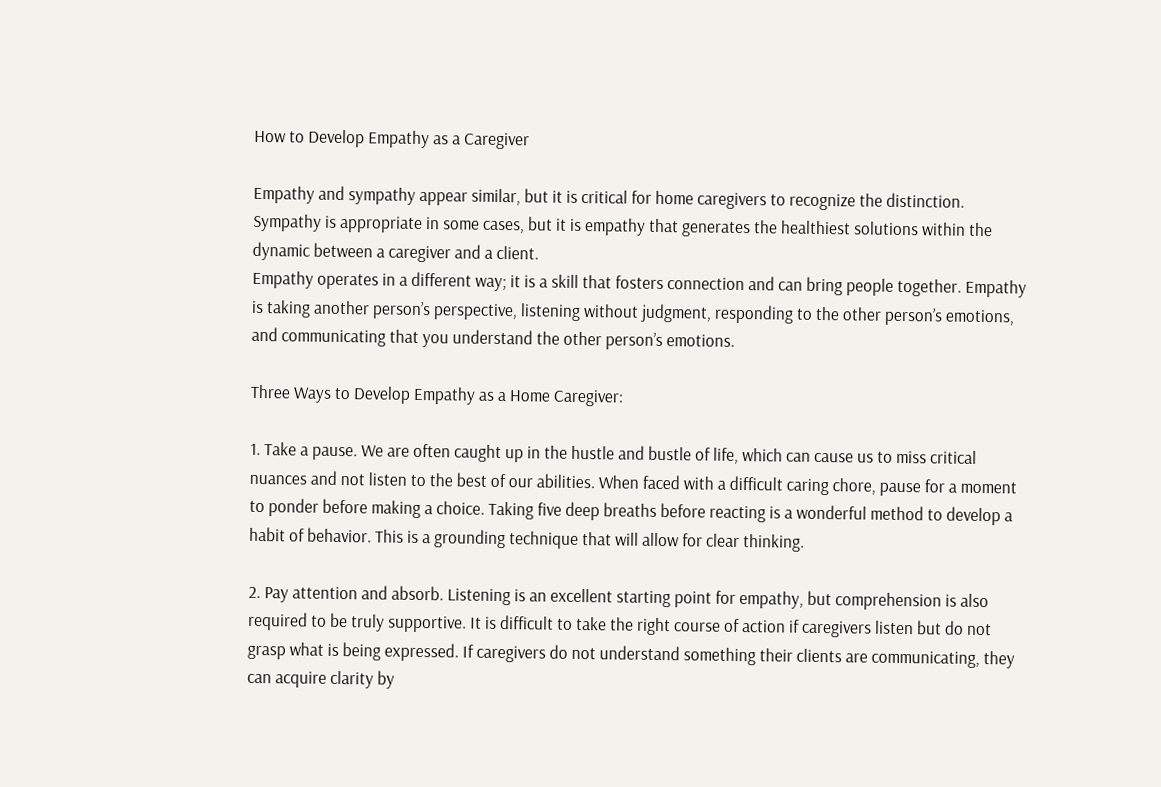How to Develop Empathy as a Caregiver

Empathy and sympathy appear similar, but it is critical for home caregivers to recognize the distinction. Sympathy is appropriate in some cases, but it is empathy that generates the healthiest solutions within the dynamic between a caregiver and a client.
Empathy operates in a different way; it is a skill that fosters connection and can bring people together. Empathy is taking another person’s perspective, listening without judgment, responding to the other person’s emotions, and communicating that you understand the other person’s emotions.

Three Ways to Develop Empathy as a Home Caregiver:

1. Take a pause. We are often caught up in the hustle and bustle of life, which can cause us to miss critical nuances and not listen to the best of our abilities. When faced with a difficult caring chore, pause for a moment to ponder before making a choice. Taking five deep breaths before reacting is a wonderful method to develop a habit of behavior. This is a grounding technique that will allow for clear thinking.

2. Pay attention and absorb. Listening is an excellent starting point for empathy, but comprehension is also required to be truly supportive. It is difficult to take the right course of action if caregivers listen but do not grasp what is being expressed. If caregivers do not understand something their clients are communicating, they can acquire clarity by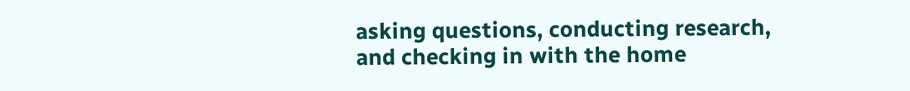asking questions, conducting research, and checking in with the home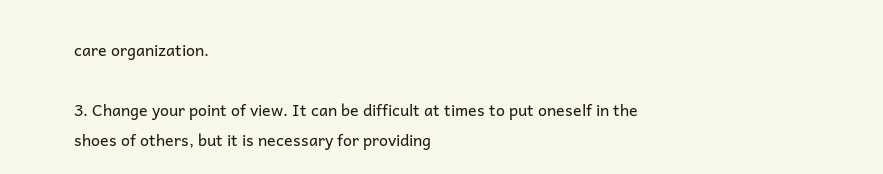care organization.

3. Change your point of view. It can be difficult at times to put oneself in the shoes of others, but it is necessary for providing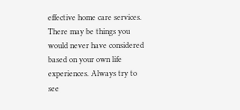effective home care services. There may be things you would never have considered based on your own life experiences. Always try to see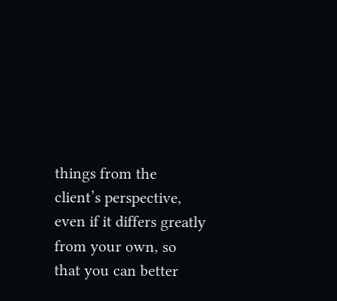things from the client’s perspective, even if it differs greatly from your own, so that you can better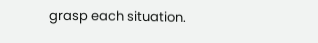grasp each situation.